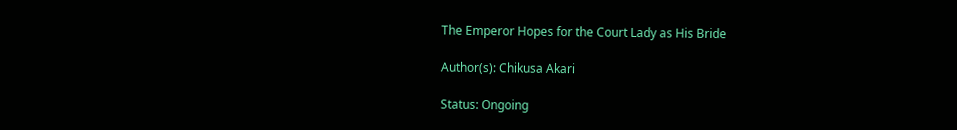The Emperor Hopes for the Court Lady as His Bride

Author(s): Chikusa Akari

Status: Ongoing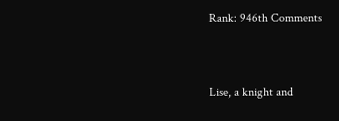Rank: 946th Comments


Lise, a knight and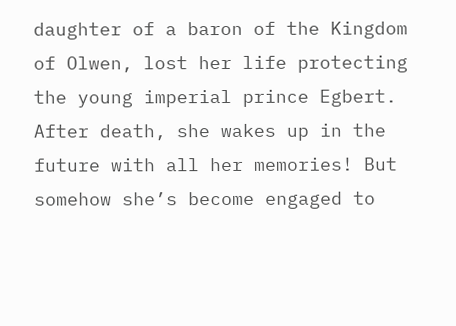daughter of a baron of the Kingdom of Olwen, lost her life protecting the young imperial prince Egbert. After death, she wakes up in the future with all her memories! But somehow she’s become engaged to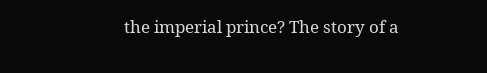the imperial prince? The story of a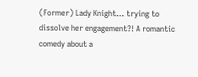(Former) Lady Knight… trying to dissolve her engagement?! A romantic comedy about a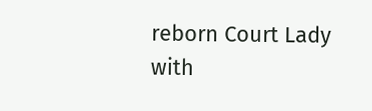reborn Court Lady with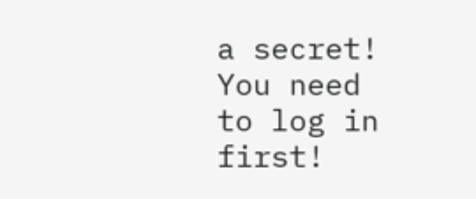a secret!
You need to log in first!